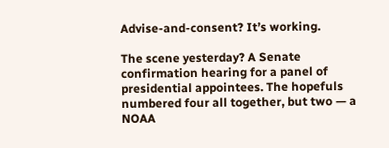Advise-and-consent? It’s working.

The scene yesterday? A Senate confirmation hearing for a panel of presidential appointees. The hopefuls numbered four all together, but two — a NOAA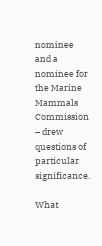nominee and a nominee for the Marine Mammals Commission – drew questions of particular significance.

What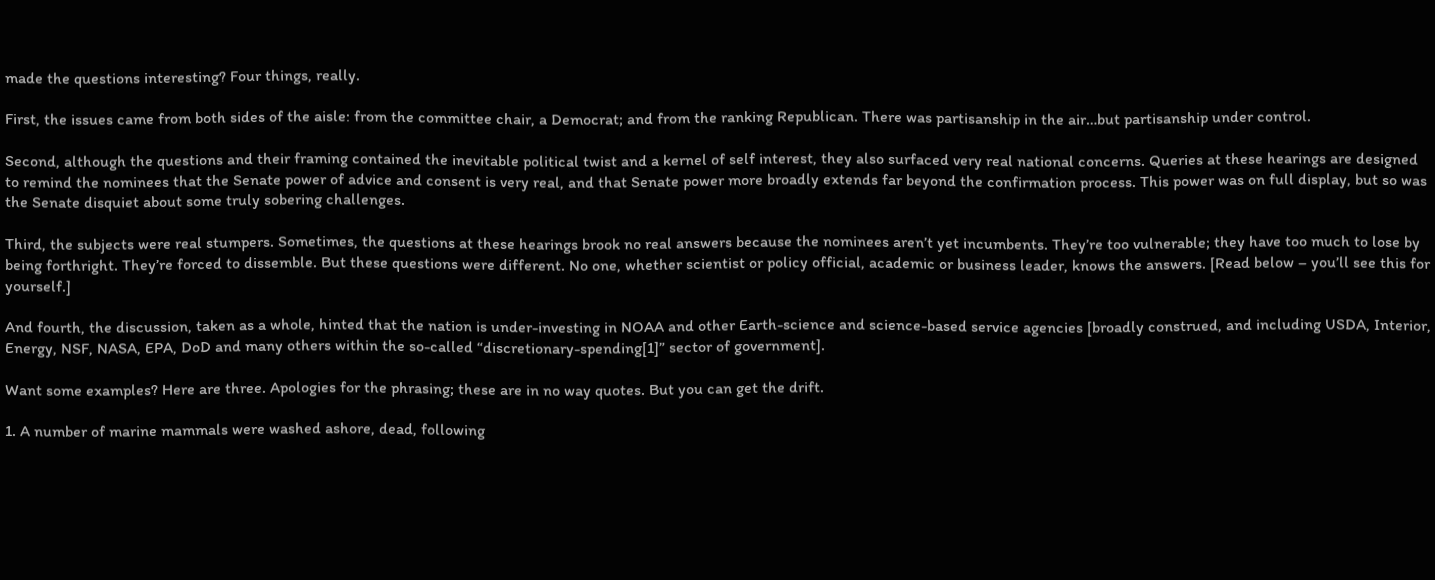made the questions interesting? Four things, really.

First, the issues came from both sides of the aisle: from the committee chair, a Democrat; and from the ranking Republican. There was partisanship in the air…but partisanship under control.

Second, although the questions and their framing contained the inevitable political twist and a kernel of self interest, they also surfaced very real national concerns. Queries at these hearings are designed to remind the nominees that the Senate power of advice and consent is very real, and that Senate power more broadly extends far beyond the confirmation process. This power was on full display, but so was the Senate disquiet about some truly sobering challenges.

Third, the subjects were real stumpers. Sometimes, the questions at these hearings brook no real answers because the nominees aren’t yet incumbents. They’re too vulnerable; they have too much to lose by being forthright. They’re forced to dissemble. But these questions were different. No one, whether scientist or policy official, academic or business leader, knows the answers. [Read below – you’ll see this for yourself.]

And fourth, the discussion, taken as a whole, hinted that the nation is under-investing in NOAA and other Earth-science and science-based service agencies [broadly construed, and including USDA, Interior, Energy, NSF, NASA, EPA, DoD and many others within the so-called “discretionary-spending[1]” sector of government].

Want some examples? Here are three. Apologies for the phrasing; these are in no way quotes. But you can get the drift.

1. A number of marine mammals were washed ashore, dead, following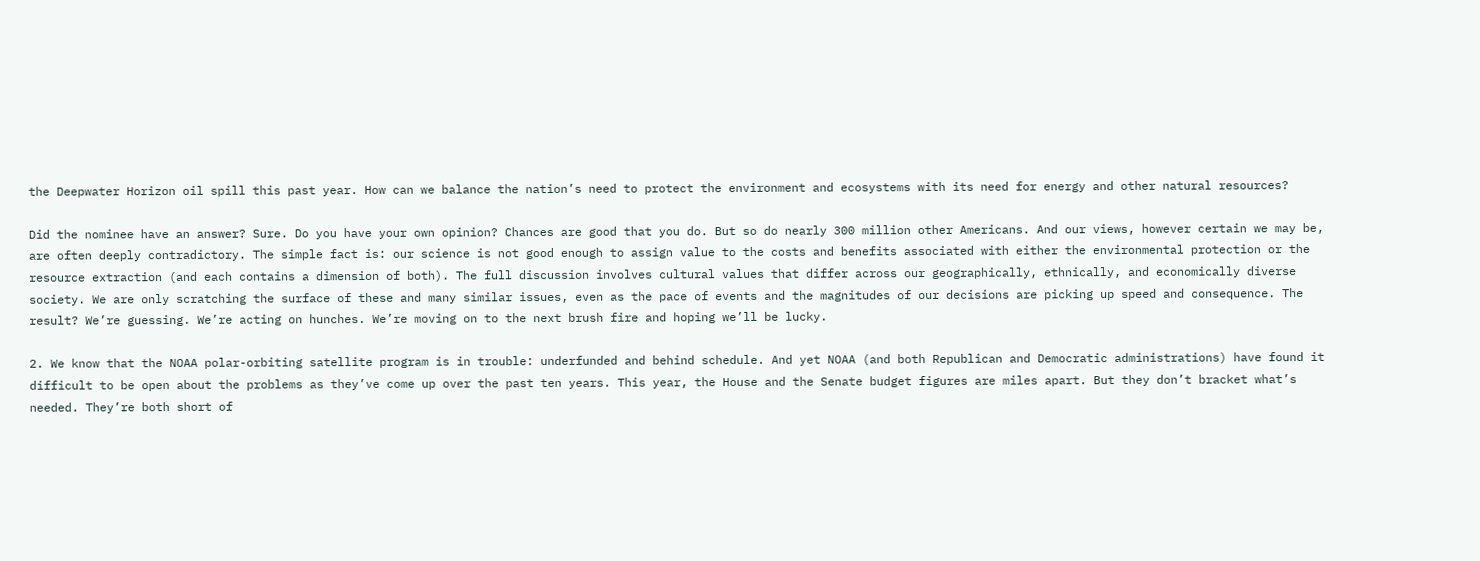the Deepwater Horizon oil spill this past year. How can we balance the nation’s need to protect the environment and ecosystems with its need for energy and other natural resources?

Did the nominee have an answer? Sure. Do you have your own opinion? Chances are good that you do. But so do nearly 300 million other Americans. And our views, however certain we may be, are often deeply contradictory. The simple fact is: our science is not good enough to assign value to the costs and benefits associated with either the environmental protection or the resource extraction (and each contains a dimension of both). The full discussion involves cultural values that differ across our geographically, ethnically, and economically diverse society. We are only scratching the surface of these and many similar issues, even as the pace of events and the magnitudes of our decisions are picking up speed and consequence. The result? We’re guessing. We’re acting on hunches. We’re moving on to the next brush fire and hoping we’ll be lucky.

2. We know that the NOAA polar-orbiting satellite program is in trouble: underfunded and behind schedule. And yet NOAA (and both Republican and Democratic administrations) have found it difficult to be open about the problems as they’ve come up over the past ten years. This year, the House and the Senate budget figures are miles apart. But they don’t bracket what’s needed. They’re both short of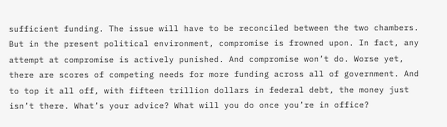sufficient funding. The issue will have to be reconciled between the two chambers. But in the present political environment, compromise is frowned upon. In fact, any attempt at compromise is actively punished. And compromise won’t do. Worse yet, there are scores of competing needs for more funding across all of government. And to top it all off, with fifteen trillion dollars in federal debt, the money just isn’t there. What’s your advice? What will you do once you’re in office?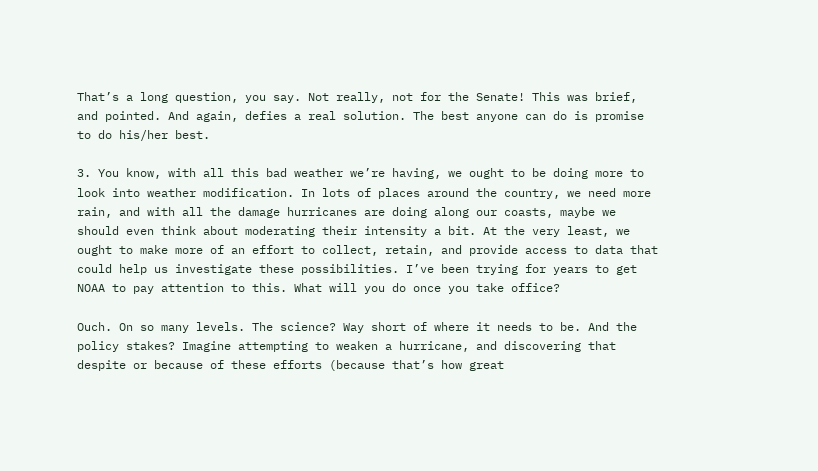That’s a long question, you say. Not really, not for the Senate! This was brief, and pointed. And again, defies a real solution. The best anyone can do is promise to do his/her best.

3. You know, with all this bad weather we’re having, we ought to be doing more to look into weather modification. In lots of places around the country, we need more rain, and with all the damage hurricanes are doing along our coasts, maybe we should even think about moderating their intensity a bit. At the very least, we ought to make more of an effort to collect, retain, and provide access to data that could help us investigate these possibilities. I’ve been trying for years to get NOAA to pay attention to this. What will you do once you take office?

Ouch. On so many levels. The science? Way short of where it needs to be. And the policy stakes? Imagine attempting to weaken a hurricane, and discovering that despite or because of these efforts (because that’s how great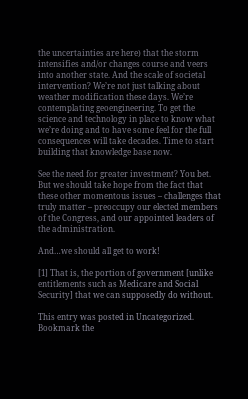the uncertainties are here) that the storm intensifies and/or changes course and veers into another state. And the scale of societal intervention? We’re not just talking about weather modification these days. We’re contemplating geoengineering. To get the science and technology in place to know what we’re doing and to have some feel for the full consequences will take decades. Time to start building that knowledge base now.

See the need for greater investment? You bet. But we should take hope from the fact that these other momentous issues – challenges that truly matter – preoccupy our elected members of the Congress, and our appointed leaders of the administration.

And…we should all get to work!

[1] That is, the portion of government [unlike entitlements such as Medicare and Social Security] that we can supposedly do without.

This entry was posted in Uncategorized. Bookmark the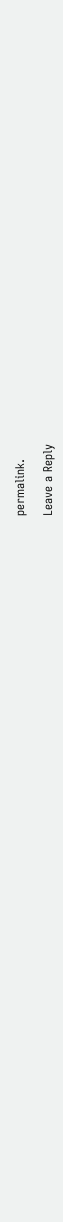permalink.

Leave a Reply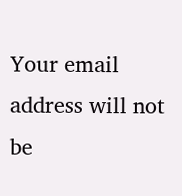Your email address will not be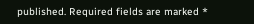published. Required fields are marked *